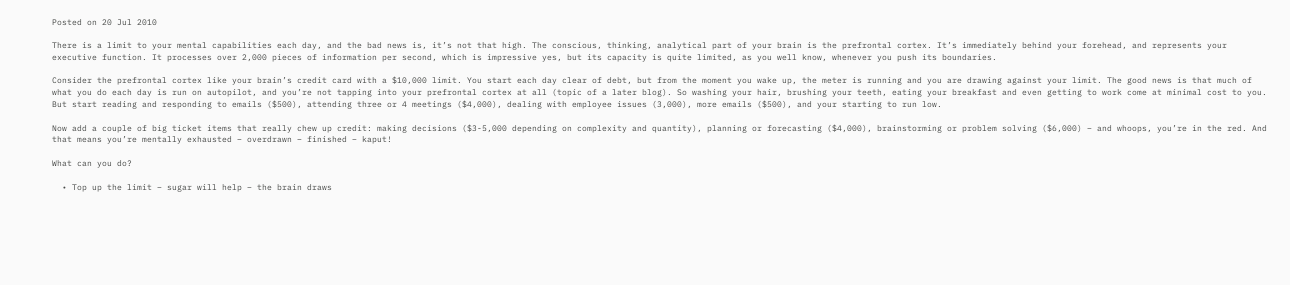Posted on 20 Jul 2010

There is a limit to your mental capabilities each day, and the bad news is, it’s not that high. The conscious, thinking, analytical part of your brain is the prefrontal cortex. It’s immediately behind your forehead, and represents your executive function. It processes over 2,000 pieces of information per second, which is impressive yes, but its capacity is quite limited, as you well know, whenever you push its boundaries.

Consider the prefrontal cortex like your brain’s credit card with a $10,000 limit. You start each day clear of debt, but from the moment you wake up, the meter is running and you are drawing against your limit. The good news is that much of what you do each day is run on autopilot, and you’re not tapping into your prefrontal cortex at all (topic of a later blog). So washing your hair, brushing your teeth, eating your breakfast and even getting to work come at minimal cost to you. But start reading and responding to emails ($500), attending three or 4 meetings ($4,000), dealing with employee issues (3,000), more emails ($500), and your starting to run low.

Now add a couple of big ticket items that really chew up credit: making decisions ($3-5,000 depending on complexity and quantity), planning or forecasting ($4,000), brainstorming or problem solving ($6,000) – and whoops, you’re in the red. And that means you’re mentally exhausted – overdrawn – finished – kaput!

What can you do?

  • Top up the limit – sugar will help – the brain draws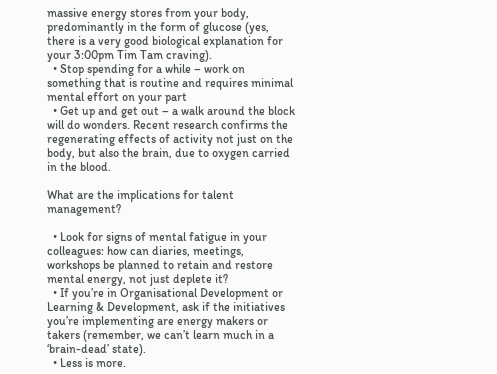massive energy stores from your body, predominantly in the form of glucose (yes, there is a very good biological explanation for your 3:00pm Tim Tam craving).
  • Stop spending for a while – work on something that is routine and requires minimal mental effort on your part
  • Get up and get out – a walk around the block will do wonders. Recent research confirms the regenerating effects of activity not just on the body, but also the brain, due to oxygen carried in the blood.

What are the implications for talent management?

  • Look for signs of mental fatigue in your colleagues: how can diaries, meetings, workshops be planned to retain and restore mental energy, not just deplete it?
  • If you’re in Organisational Development or Learning & Development, ask if the initiatives you’re implementing are energy makers or takers (remember, we can’t learn much in a ‘brain-dead’ state).
  • Less is more.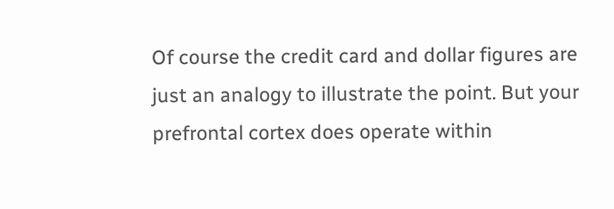Of course the credit card and dollar figures are just an analogy to illustrate the point. But your prefrontal cortex does operate within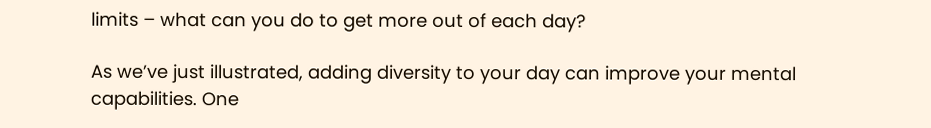limits – what can you do to get more out of each day?

As we’ve just illustrated, adding diversity to your day can improve your mental capabilities. One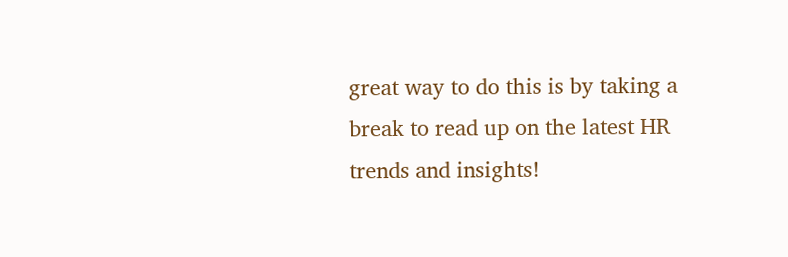great way to do this is by taking a break to read up on the latest HR trends and insights!